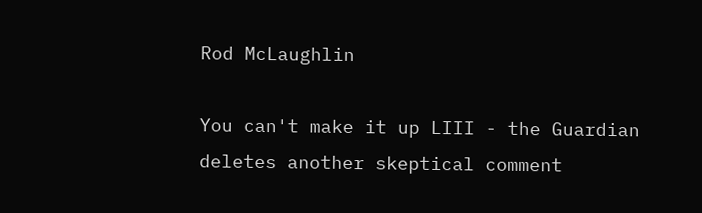Rod McLaughlin

You can't make it up LIII - the Guardian deletes another skeptical comment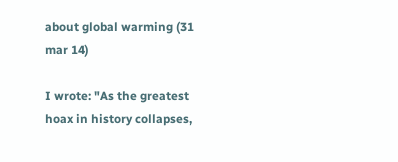about global warming (31 mar 14)

I wrote: "As the greatest hoax in history collapses,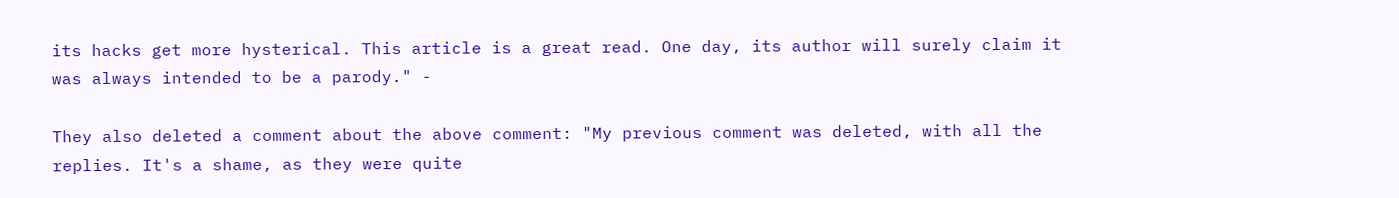its hacks get more hysterical. This article is a great read. One day, its author will surely claim it was always intended to be a parody." -

They also deleted a comment about the above comment: "My previous comment was deleted, with all the replies. It's a shame, as they were quite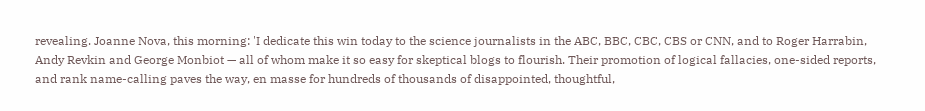revealing. Joanne Nova, this morning: 'I dedicate this win today to the science journalists in the ABC, BBC, CBC, CBS or CNN, and to Roger Harrabin, Andy Revkin and George Monbiot — all of whom make it so easy for skeptical blogs to flourish. Their promotion of logical fallacies, one-sided reports, and rank name-calling paves the way, en masse for hundreds of thousands of disappointed, thoughtful,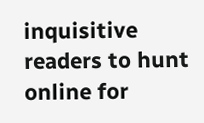inquisitive readers to hunt online for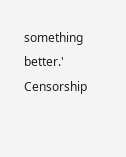something better.' Censorship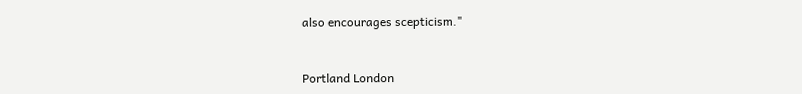also encourages scepticism."


Portland London